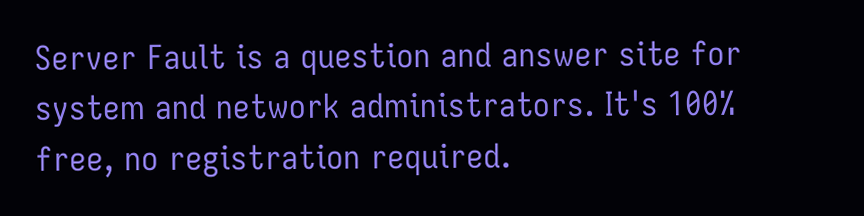Server Fault is a question and answer site for system and network administrators. It's 100% free, no registration required.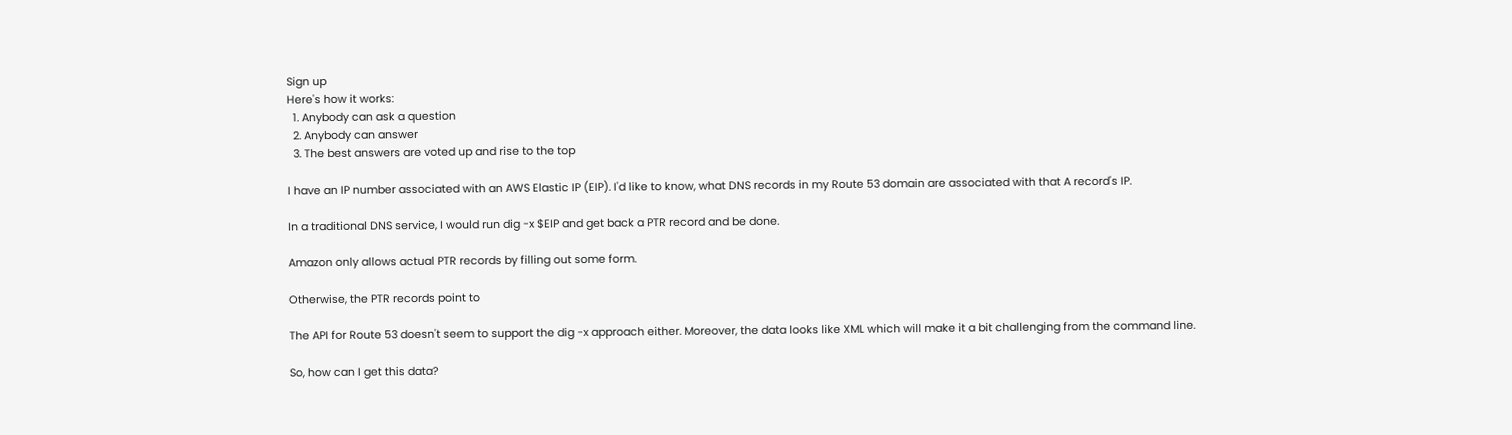Sign up
Here's how it works:
  1. Anybody can ask a question
  2. Anybody can answer
  3. The best answers are voted up and rise to the top

I have an IP number associated with an AWS Elastic IP (EIP). I'd like to know, what DNS records in my Route 53 domain are associated with that A record's IP.

In a traditional DNS service, I would run dig -x $EIP and get back a PTR record and be done.

Amazon only allows actual PTR records by filling out some form.

Otherwise, the PTR records point to

The API for Route 53 doesn't seem to support the dig -x approach either. Moreover, the data looks like XML which will make it a bit challenging from the command line.

So, how can I get this data?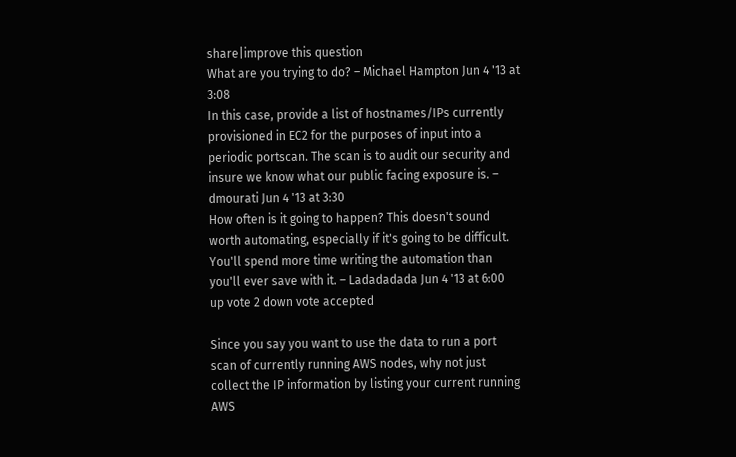share|improve this question
What are you trying to do? – Michael Hampton Jun 4 '13 at 3:08
In this case, provide a list of hostnames/IPs currently provisioned in EC2 for the purposes of input into a periodic portscan. The scan is to audit our security and insure we know what our public facing exposure is. – dmourati Jun 4 '13 at 3:30
How often is it going to happen? This doesn't sound worth automating, especially if it's going to be difficult. You'll spend more time writing the automation than you'll ever save with it. – Ladadadada Jun 4 '13 at 6:00
up vote 2 down vote accepted

Since you say you want to use the data to run a port scan of currently running AWS nodes, why not just collect the IP information by listing your current running AWS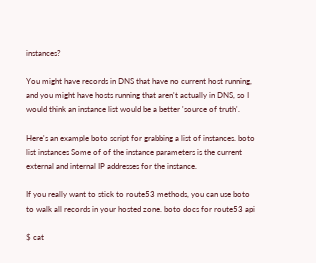instances?

You might have records in DNS that have no current host running, and you might have hosts running that aren't actually in DNS, so I would think an instance list would be a better 'source of truth'.

Here's an example boto script for grabbing a list of instances. boto list instances Some of of the instance parameters is the current external and internal IP addresses for the instance.

If you really want to stick to route53 methods, you can use boto to walk all records in your hosted zone. boto docs for route53 api

$ cat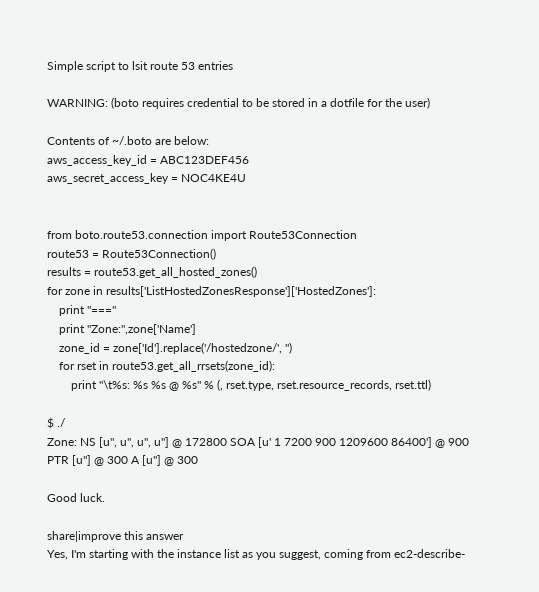Simple script to lsit route 53 entries

WARNING: (boto requires credential to be stored in a dotfile for the user)

Contents of ~/.boto are below:
aws_access_key_id = ABC123DEF456
aws_secret_access_key = NOC4KE4U


from boto.route53.connection import Route53Connection
route53 = Route53Connection()
results = route53.get_all_hosted_zones()
for zone in results['ListHostedZonesResponse']['HostedZones']:
    print "==="
    print "Zone:",zone['Name']
    zone_id = zone['Id'].replace('/hostedzone/', '')
    for rset in route53.get_all_rrsets(zone_id):
        print "\t%s: %s %s @ %s" % (, rset.type, rset.resource_records, rset.ttl)

$ ./
Zone: NS [u'', u'', u'', u''] @ 172800 SOA [u' 1 7200 900 1209600 86400'] @ 900 PTR [u''] @ 300 A [u''] @ 300

Good luck.

share|improve this answer
Yes, I'm starting with the instance list as you suggest, coming from ec2-describe-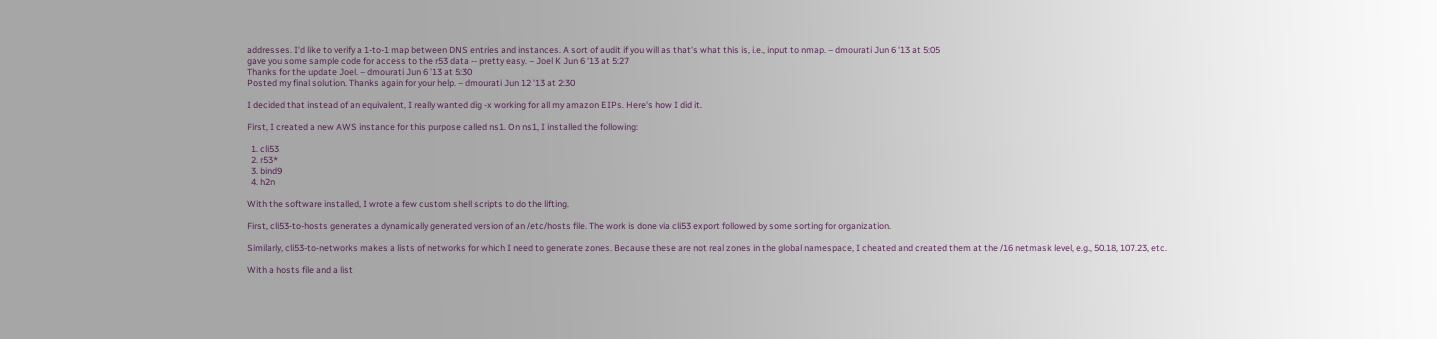addresses. I'd like to verify a 1-to-1 map between DNS entries and instances. A sort of audit if you will as that's what this is, i.e., input to nmap. – dmourati Jun 6 '13 at 5:05
gave you some sample code for access to the r53 data -- pretty easy. – Joel K Jun 6 '13 at 5:27
Thanks for the update Joel. – dmourati Jun 6 '13 at 5:30
Posted my final solution. Thanks again for your help. – dmourati Jun 12 '13 at 2:30

I decided that instead of an equivalent, I really wanted dig -x working for all my amazon EIPs. Here's how I did it.

First, I created a new AWS instance for this purpose called ns1. On ns1, I installed the following:

  1. cli53
  2. r53*
  3. bind9
  4. h2n

With the software installed, I wrote a few custom shell scripts to do the lifting.

First, cli53-to-hosts generates a dynamically generated version of an /etc/hosts file. The work is done via cli53 export followed by some sorting for organization.

Similarly, cli53-to-networks makes a lists of networks for which I need to generate zones. Because these are not real zones in the global namespace, I cheated and created them at the /16 netmask level, e.g., 50.18, 107.23, etc.

With a hosts file and a list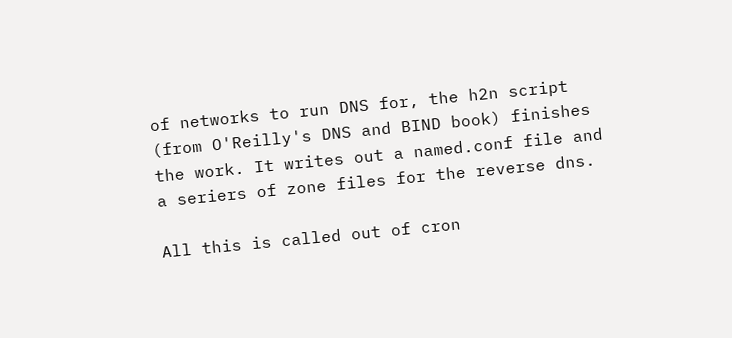of networks to run DNS for, the h2n script (from O'Reilly's DNS and BIND book) finishes the work. It writes out a named.conf file and a seriers of zone files for the reverse dns.

All this is called out of cron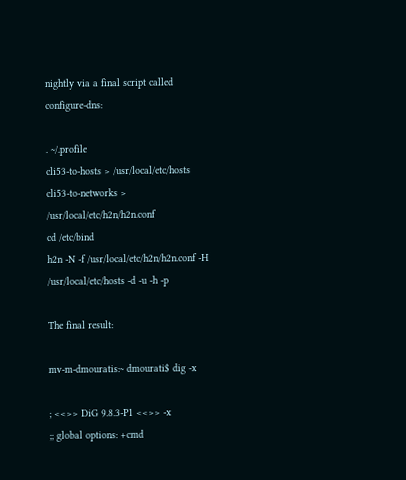nightly via a final script called configure-dns:

. ~/.profile
cli53-to-hosts > /usr/local/etc/hosts
cli53-to-networks > /usr/local/etc/h2n/h2n.conf
cd /etc/bind
h2n -N -f /usr/local/etc/h2n/h2n.conf -H /usr/local/etc/hosts -d -u -h -p

The final result:

mv-m-dmouratis:~ dmourati$ dig -x

; <<>> DiG 9.8.3-P1 <<>> -x
;; global options: +cmd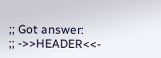;; Got answer:
;; ->>HEADER<<-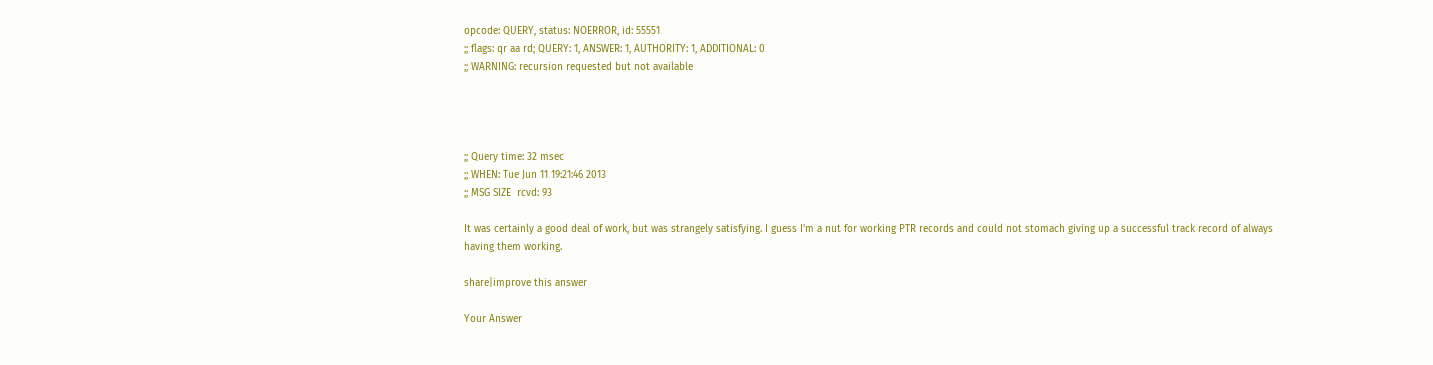opcode: QUERY, status: NOERROR, id: 55551
;; flags: qr aa rd; QUERY: 1, ANSWER: 1, AUTHORITY: 1, ADDITIONAL: 0
;; WARNING: recursion requested but not available




;; Query time: 32 msec
;; WHEN: Tue Jun 11 19:21:46 2013
;; MSG SIZE  rcvd: 93

It was certainly a good deal of work, but was strangely satisfying. I guess I'm a nut for working PTR records and could not stomach giving up a successful track record of always having them working.

share|improve this answer

Your Answer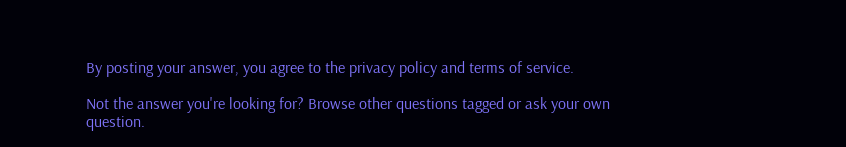By posting your answer, you agree to the privacy policy and terms of service.

Not the answer you're looking for? Browse other questions tagged or ask your own question.